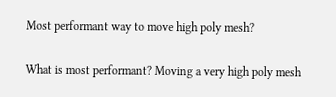Most performant way to move high poly mesh?

What is most performant? Moving a very high poly mesh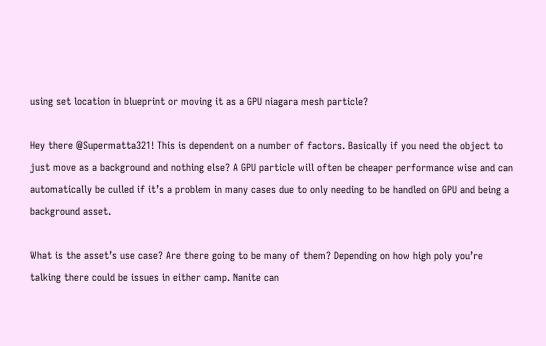using set location in blueprint or moving it as a GPU niagara mesh particle?

Hey there @Supermatta321! This is dependent on a number of factors. Basically if you need the object to just move as a background and nothing else? A GPU particle will often be cheaper performance wise and can automatically be culled if it’s a problem in many cases due to only needing to be handled on GPU and being a background asset.

What is the asset’s use case? Are there going to be many of them? Depending on how high poly you’re talking there could be issues in either camp. Nanite can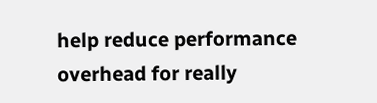help reduce performance overhead for really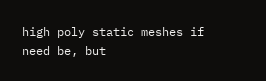high poly static meshes if need be, but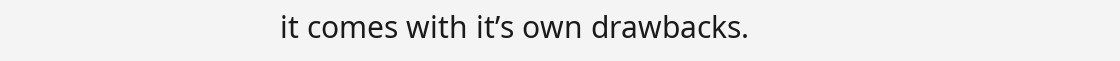it comes with it’s own drawbacks.